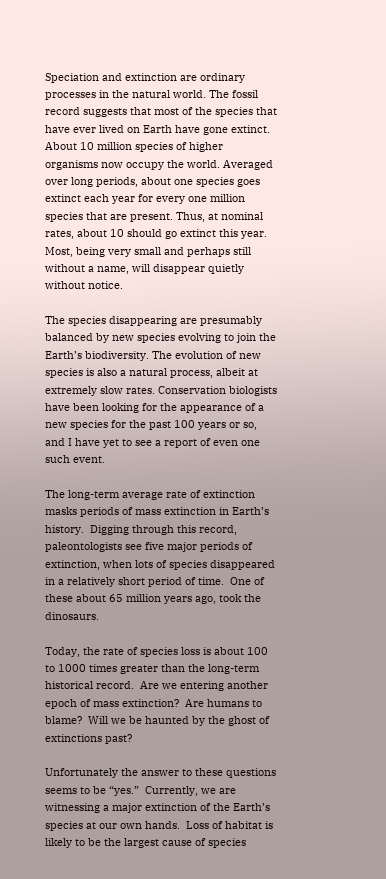Speciation and extinction are ordinary processes in the natural world. The fossil record suggests that most of the species that have ever lived on Earth have gone extinct.  About 10 million species of higher organisms now occupy the world. Averaged over long periods, about one species goes extinct each year for every one million species that are present. Thus, at nominal rates, about 10 should go extinct this year. Most, being very small and perhaps still without a name, will disappear quietly without notice.

The species disappearing are presumably balanced by new species evolving to join the Earth’s biodiversity. The evolution of new species is also a natural process, albeit at extremely slow rates. Conservation biologists have been looking for the appearance of a new species for the past 100 years or so, and I have yet to see a report of even one such event.

The long-term average rate of extinction masks periods of mass extinction in Earth’s history.  Digging through this record, paleontologists see five major periods of extinction, when lots of species disappeared in a relatively short period of time.  One of these about 65 million years ago, took the dinosaurs.

Today, the rate of species loss is about 100 to 1000 times greater than the long-term historical record.  Are we entering another epoch of mass extinction?  Are humans to blame?  Will we be haunted by the ghost of extinctions past?

Unfortunately the answer to these questions seems to be “yes.”  Currently, we are witnessing a major extinction of the Earth’s species at our own hands.  Loss of habitat is likely to be the largest cause of species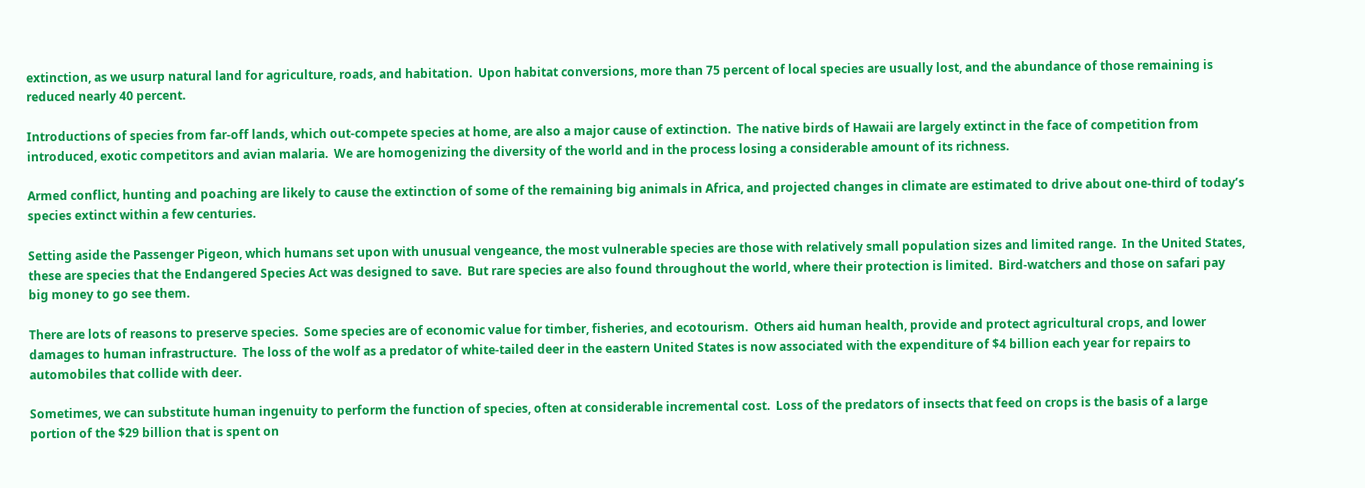extinction, as we usurp natural land for agriculture, roads, and habitation.  Upon habitat conversions, more than 75 percent of local species are usually lost, and the abundance of those remaining is reduced nearly 40 percent.

Introductions of species from far-off lands, which out-compete species at home, are also a major cause of extinction.  The native birds of Hawaii are largely extinct in the face of competition from introduced, exotic competitors and avian malaria.  We are homogenizing the diversity of the world and in the process losing a considerable amount of its richness.

Armed conflict, hunting and poaching are likely to cause the extinction of some of the remaining big animals in Africa, and projected changes in climate are estimated to drive about one-third of today’s species extinct within a few centuries.

Setting aside the Passenger Pigeon, which humans set upon with unusual vengeance, the most vulnerable species are those with relatively small population sizes and limited range.  In the United States, these are species that the Endangered Species Act was designed to save.  But rare species are also found throughout the world, where their protection is limited.  Bird-watchers and those on safari pay big money to go see them.

There are lots of reasons to preserve species.  Some species are of economic value for timber, fisheries, and ecotourism.  Others aid human health, provide and protect agricultural crops, and lower damages to human infrastructure.  The loss of the wolf as a predator of white-tailed deer in the eastern United States is now associated with the expenditure of $4 billion each year for repairs to automobiles that collide with deer.

Sometimes, we can substitute human ingenuity to perform the function of species, often at considerable incremental cost.  Loss of the predators of insects that feed on crops is the basis of a large portion of the $29 billion that is spent on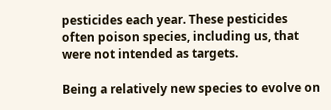pesticides each year. These pesticides often poison species, including us, that were not intended as targets.

Being a relatively new species to evolve on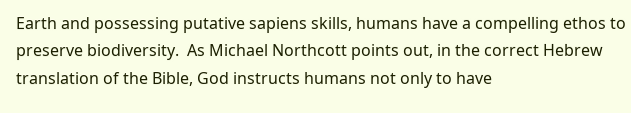Earth and possessing putative sapiens skills, humans have a compelling ethos to preserve biodiversity.  As Michael Northcott points out, in the correct Hebrew translation of the Bible, God instructs humans not only to have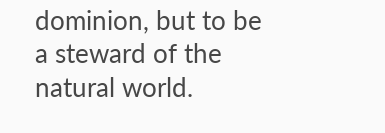dominion, but to be a steward of the natural world.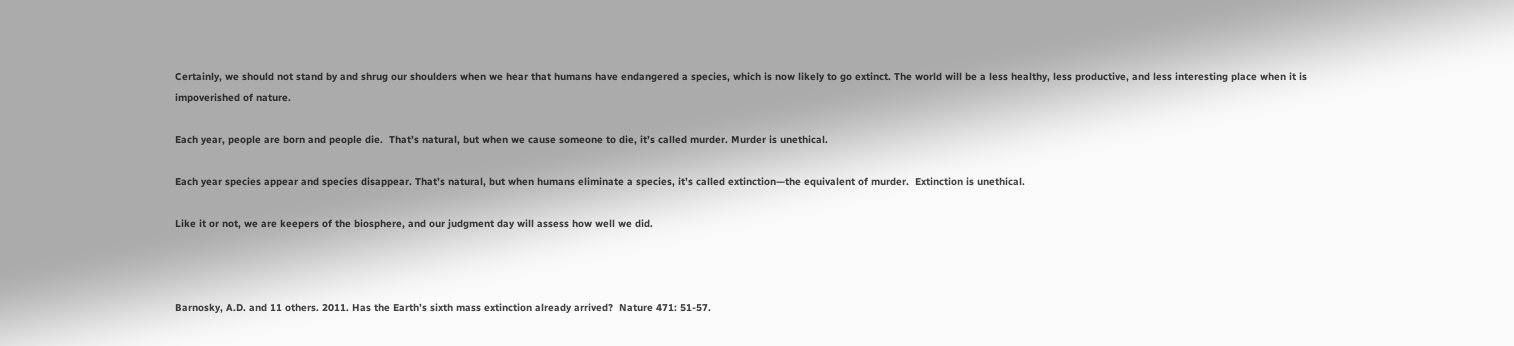Certainly, we should not stand by and shrug our shoulders when we hear that humans have endangered a species, which is now likely to go extinct. The world will be a less healthy, less productive, and less interesting place when it is impoverished of nature.

Each year, people are born and people die.  That’s natural, but when we cause someone to die, it’s called murder. Murder is unethical.

Each year species appear and species disappear. That’s natural, but when humans eliminate a species, it’s called extinction—the equivalent of murder.  Extinction is unethical.

Like it or not, we are keepers of the biosphere, and our judgment day will assess how well we did.



Barnosky, A.D. and 11 others. 2011. Has the Earth’s sixth mass extinction already arrived?  Nature 471: 51-57.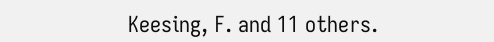Keesing, F. and 11 others.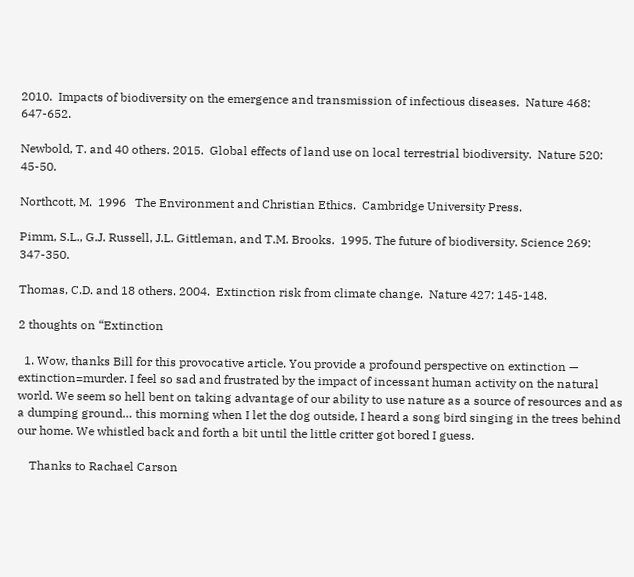2010.  Impacts of biodiversity on the emergence and transmission of infectious diseases.  Nature 468: 647-652.

Newbold, T. and 40 others. 2015.  Global effects of land use on local terrestrial biodiversity.  Nature 520: 45-50.

Northcott, M.  1996   The Environment and Christian Ethics.  Cambridge University Press.

Pimm, S.L., G.J. Russell, J.L. Gittleman, and T.M. Brooks.  1995. The future of biodiversity. Science 269: 347-350.

Thomas, C.D. and 18 others. 2004.  Extinction risk from climate change.  Nature 427: 145-148.

2 thoughts on “Extinction

  1. Wow, thanks Bill for this provocative article. You provide a profound perspective on extinction — extinction=murder. I feel so sad and frustrated by the impact of incessant human activity on the natural world. We seem so hell bent on taking advantage of our ability to use nature as a source of resources and as a dumping ground… this morning when I let the dog outside, I heard a song bird singing in the trees behind our home. We whistled back and forth a bit until the little critter got bored I guess.

    Thanks to Rachael Carson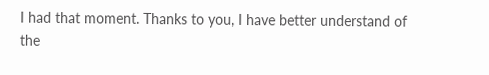I had that moment. Thanks to you, I have better understand of the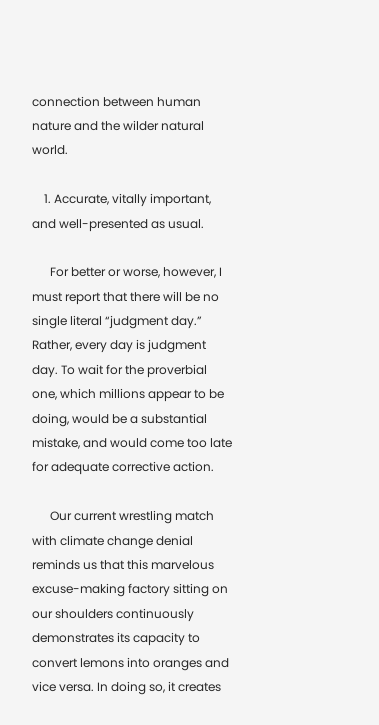connection between human nature and the wilder natural world.

    1. Accurate, vitally important, and well-presented as usual.

      For better or worse, however, I must report that there will be no single literal “judgment day.” Rather, every day is judgment day. To wait for the proverbial one, which millions appear to be doing, would be a substantial mistake, and would come too late for adequate corrective action.

      Our current wrestling match with climate change denial reminds us that this marvelous excuse-making factory sitting on our shoulders continuously demonstrates its capacity to convert lemons into oranges and vice versa. In doing so, it creates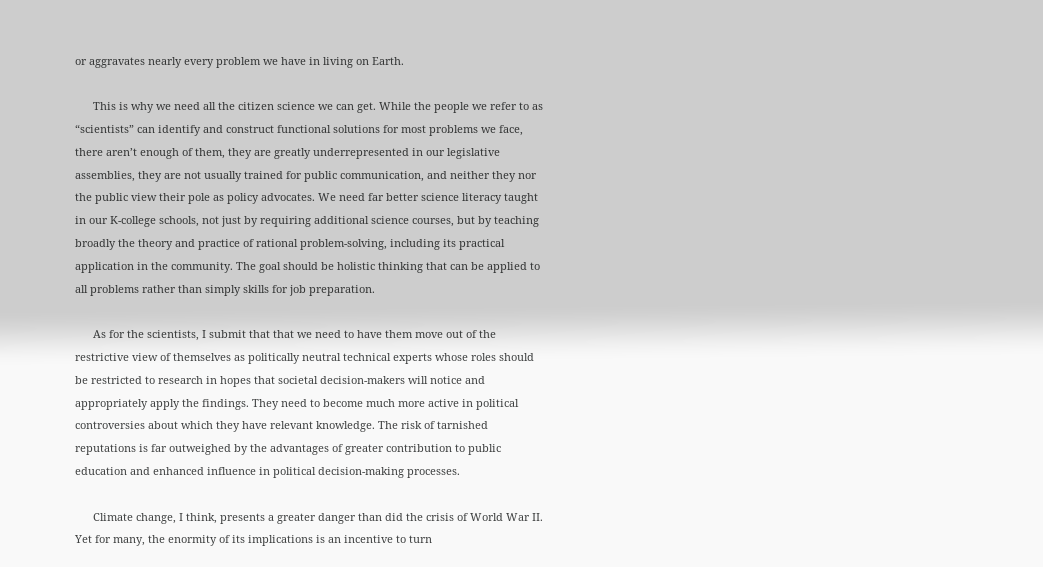or aggravates nearly every problem we have in living on Earth.

      This is why we need all the citizen science we can get. While the people we refer to as “scientists” can identify and construct functional solutions for most problems we face, there aren’t enough of them, they are greatly underrepresented in our legislative assemblies, they are not usually trained for public communication, and neither they nor the public view their pole as policy advocates. We need far better science literacy taught in our K-college schools, not just by requiring additional science courses, but by teaching broadly the theory and practice of rational problem-solving, including its practical application in the community. The goal should be holistic thinking that can be applied to all problems rather than simply skills for job preparation.

      As for the scientists, I submit that that we need to have them move out of the restrictive view of themselves as politically neutral technical experts whose roles should be restricted to research in hopes that societal decision-makers will notice and appropriately apply the findings. They need to become much more active in political controversies about which they have relevant knowledge. The risk of tarnished reputations is far outweighed by the advantages of greater contribution to public education and enhanced influence in political decision-making processes.

      Climate change, I think, presents a greater danger than did the crisis of World War II. Yet for many, the enormity of its implications is an incentive to turn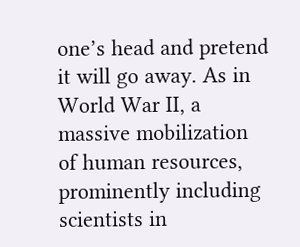one’s head and pretend it will go away. As in World War II, a massive mobilization of human resources, prominently including scientists in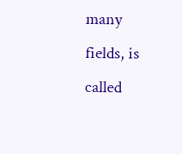many fields, is called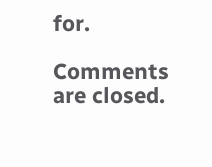for.

Comments are closed.